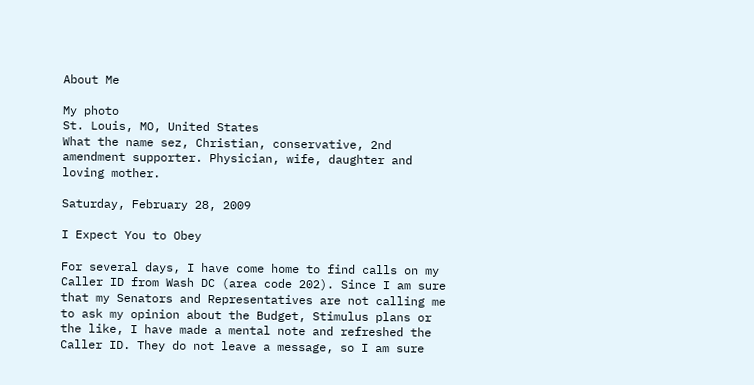About Me

My photo
St. Louis, MO, United States
What the name sez, Christian, conservative, 2nd amendment supporter. Physician, wife, daughter and loving mother.

Saturday, February 28, 2009

I Expect You to Obey

For several days, I have come home to find calls on my Caller ID from Wash DC (area code 202). Since I am sure that my Senators and Representatives are not calling me to ask my opinion about the Budget, Stimulus plans or the like, I have made a mental note and refreshed the Caller ID. They do not leave a message, so I am sure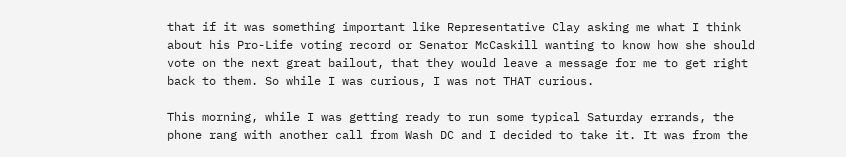that if it was something important like Representative Clay asking me what I think about his Pro-Life voting record or Senator McCaskill wanting to know how she should vote on the next great bailout, that they would leave a message for me to get right back to them. So while I was curious, I was not THAT curious.

This morning, while I was getting ready to run some typical Saturday errands, the phone rang with another call from Wash DC and I decided to take it. It was from the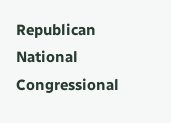Republican National Congressional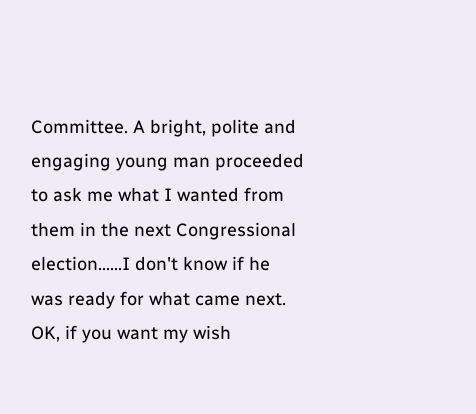Committee. A bright, polite and engaging young man proceeded to ask me what I wanted from them in the next Congressional election......I don't know if he was ready for what came next. OK, if you want my wish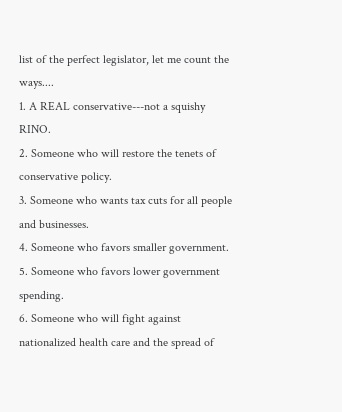list of the perfect legislator, let me count the ways....
1. A REAL conservative---not a squishy RINO.
2. Someone who will restore the tenets of conservative policy.
3. Someone who wants tax cuts for all people and businesses.
4. Someone who favors smaller government.
5. Someone who favors lower government spending.
6. Someone who will fight against nationalized health care and the spread of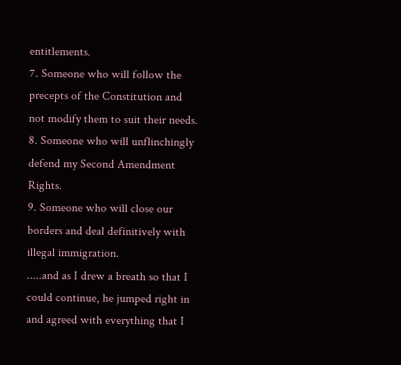entitlements.
7. Someone who will follow the precepts of the Constitution and not modify them to suit their needs.
8. Someone who will unflinchingly defend my Second Amendment Rights.
9. Someone who will close our borders and deal definitively with illegal immigration.
.....and as I drew a breath so that I could continue, he jumped right in and agreed with everything that I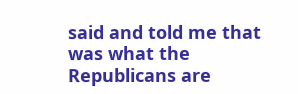said and told me that was what the Republicans are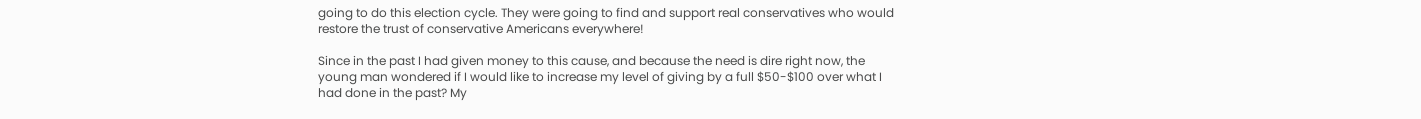going to do this election cycle. They were going to find and support real conservatives who would restore the trust of conservative Americans everywhere!

Since in the past I had given money to this cause, and because the need is dire right now, the young man wondered if I would like to increase my level of giving by a full $50-$100 over what I had done in the past? My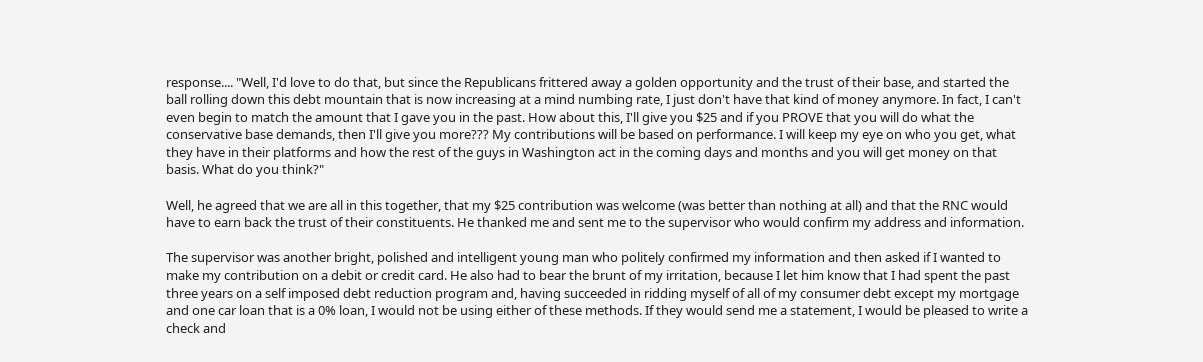response.... "Well, I'd love to do that, but since the Republicans frittered away a golden opportunity and the trust of their base, and started the ball rolling down this debt mountain that is now increasing at a mind numbing rate, I just don't have that kind of money anymore. In fact, I can't even begin to match the amount that I gave you in the past. How about this, I'll give you $25 and if you PROVE that you will do what the conservative base demands, then I'll give you more??? My contributions will be based on performance. I will keep my eye on who you get, what they have in their platforms and how the rest of the guys in Washington act in the coming days and months and you will get money on that basis. What do you think?"

Well, he agreed that we are all in this together, that my $25 contribution was welcome (was better than nothing at all) and that the RNC would have to earn back the trust of their constituents. He thanked me and sent me to the supervisor who would confirm my address and information.

The supervisor was another bright, polished and intelligent young man who politely confirmed my information and then asked if I wanted to make my contribution on a debit or credit card. He also had to bear the brunt of my irritation, because I let him know that I had spent the past three years on a self imposed debt reduction program and, having succeeded in ridding myself of all of my consumer debt except my mortgage and one car loan that is a 0% loan, I would not be using either of these methods. If they would send me a statement, I would be pleased to write a check and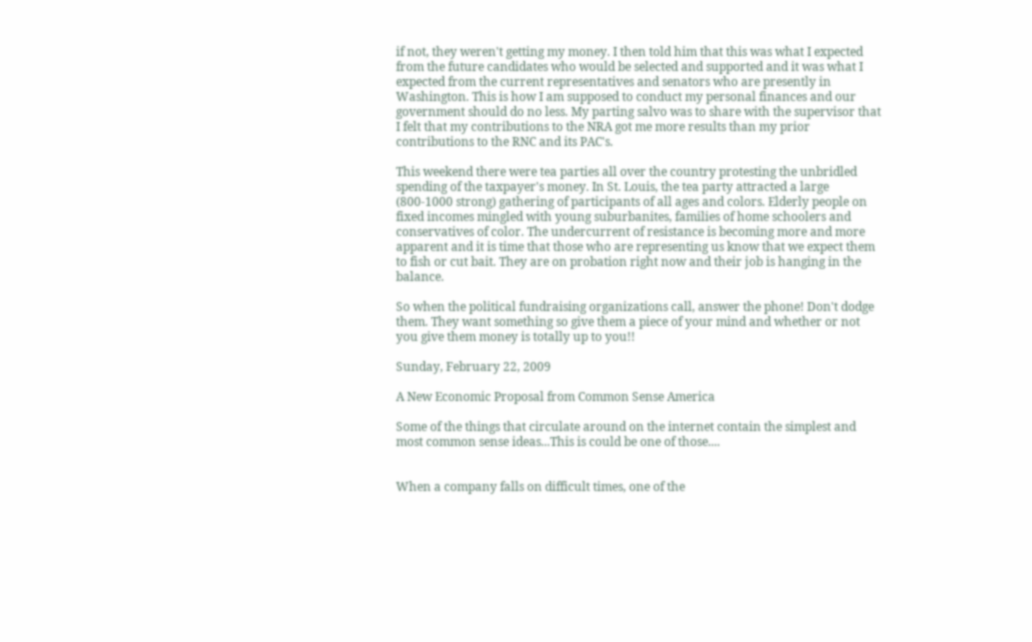if not, they weren't getting my money. I then told him that this was what I expected from the future candidates who would be selected and supported and it was what I expected from the current representatives and senators who are presently in Washington. This is how I am supposed to conduct my personal finances and our government should do no less. My parting salvo was to share with the supervisor that I felt that my contributions to the NRA got me more results than my prior contributions to the RNC and its PAC's.

This weekend there were tea parties all over the country protesting the unbridled spending of the taxpayer's money. In St. Louis, the tea party attracted a large (800-1000 strong) gathering of participants of all ages and colors. Elderly people on fixed incomes mingled with young suburbanites, families of home schoolers and conservatives of color. The undercurrent of resistance is becoming more and more apparent and it is time that those who are representing us know that we expect them to fish or cut bait. They are on probation right now and their job is hanging in the balance.

So when the political fundraising organizations call, answer the phone! Don't dodge them. They want something so give them a piece of your mind and whether or not you give them money is totally up to you!!

Sunday, February 22, 2009

A New Economic Proposal from Common Sense America

Some of the things that circulate around on the internet contain the simplest and most common sense ideas...This is could be one of those....


When a company falls on difficult times, one of the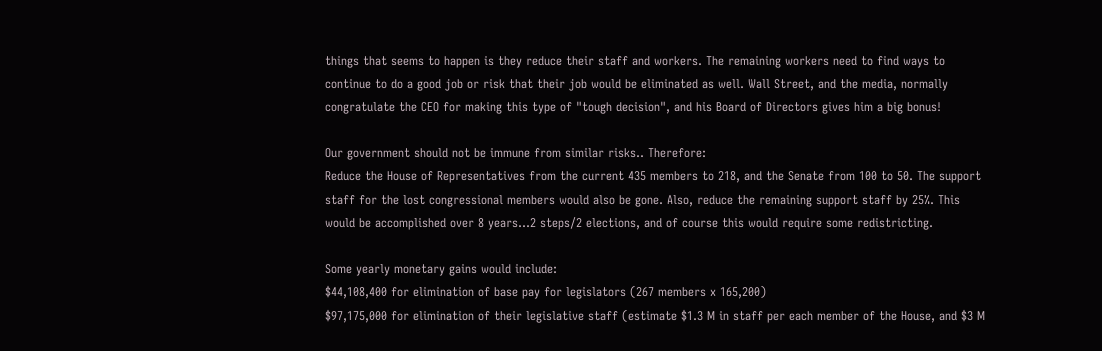things that seems to happen is they reduce their staff and workers. The remaining workers need to find ways to continue to do a good job or risk that their job would be eliminated as well. Wall Street, and the media, normally congratulate the CEO for making this type of "tough decision", and his Board of Directors gives him a big bonus!

Our government should not be immune from similar risks.. Therefore:
Reduce the House of Representatives from the current 435 members to 218, and the Senate from 100 to 50. The support staff for the lost congressional members would also be gone. Also, reduce the remaining support staff by 25%. This would be accomplished over 8 years...2 steps/2 elections, and of course this would require some redistricting.

Some yearly monetary gains would include:
$44,108,400 for elimination of base pay for legislators (267 members x 165,200)
$97,175,000 for elimination of their legislative staff (estimate $1.3 M in staff per each member of the House, and $3 M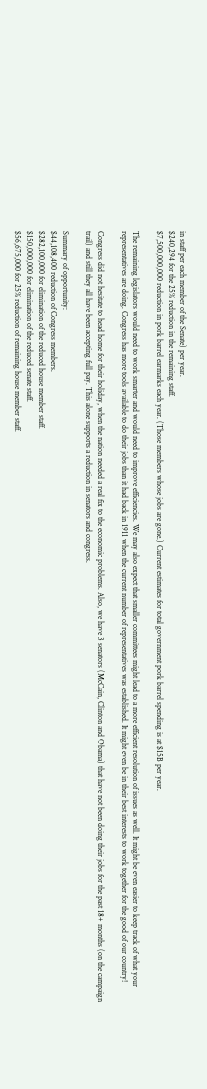in staff per each member of the Senate) per year.
$240,294 for the 25% reduction in the remaining staff.
$7,500,000,000 reduction in pork barrel earmarks each year. (Those members whose jobs are gone.) Current estimates for total government pork barrel spending is at $15B per year.

The remaining legislators would need to work smarter and would need to improve efficiencies. We may also expect that smaller committees might lead to a more efficient resolution of issues as well. It might be even easier to keep track of what your representatives are doing. Congress has more tools available to do their jobs than it had back in 1911 when the current number of representatives was established. It might even be in their best interests to work together for the good of our country!

Congress did not hesitate to head home for their holiday, when the nation needed a real fix to the economic problems. Also, we have 3 senators (McCain, Clinton and Obama) that have not been doing their jobs for the past 18+ months (on the campaign trail) and still they all have been accepting full pay. This alone supports a reduction in senators and congress.

Summary of opportunity:
$44,108,400 reduction of Congress members.
$282,100,000 for elimination of the reduced house member staff.
$150,000,000 for elimination of the reduced senate staff.
$56,675,000 for 25% reduction of remaining house member staff.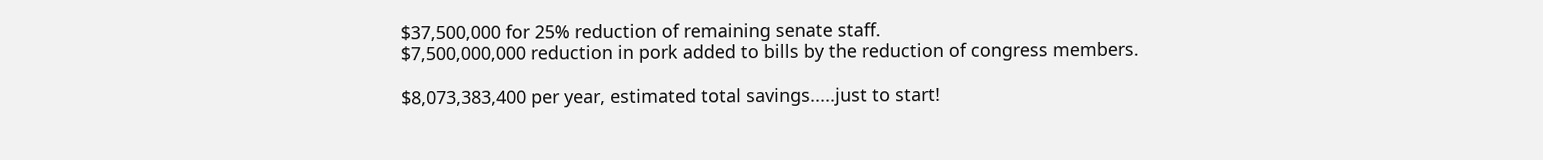$37,500,000 for 25% reduction of remaining senate staff.
$7,500,000,000 reduction in pork added to bills by the reduction of congress members.

$8,073,383,400 per year, estimated total savings.....just to start!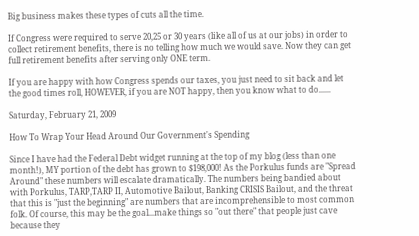Big business makes these types of cuts all the time.

If Congress were required to serve 20,25 or 30 years (like all of us at our jobs) in order to collect retirement benefits, there is no telling how much we would save. Now they can get full retirement benefits after serving only ONE term.

If you are happy with how Congress spends our taxes, you just need to sit back and let the good times roll, HOWEVER, if you are NOT happy, then you know what to do......

Saturday, February 21, 2009

How To Wrap Your Head Around Our Government's Spending

Since I have had the Federal Debt widget running at the top of my blog (less than one month!), MY portion of the debt has grown to $198,000! As the Porkulus funds are "Spread Around" these numbers will escalate dramatically. The numbers being bandied about with Porkulus, TARP,TARP II, Automotive Bailout, Banking CRISIS Bailout, and the threat that this is "just the beginning" are numbers that are incomprehensible to most common folk. Of course, this may be the goal...make things so "out there" that people just cave because they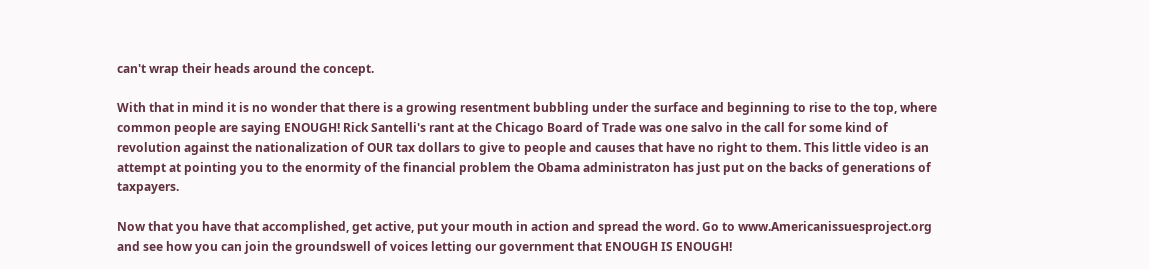can't wrap their heads around the concept.

With that in mind it is no wonder that there is a growing resentment bubbling under the surface and beginning to rise to the top, where common people are saying ENOUGH! Rick Santelli's rant at the Chicago Board of Trade was one salvo in the call for some kind of revolution against the nationalization of OUR tax dollars to give to people and causes that have no right to them. This little video is an attempt at pointing you to the enormity of the financial problem the Obama administraton has just put on the backs of generations of taxpayers.

Now that you have that accomplished, get active, put your mouth in action and spread the word. Go to www.Americanissuesproject.org and see how you can join the groundswell of voices letting our government that ENOUGH IS ENOUGH!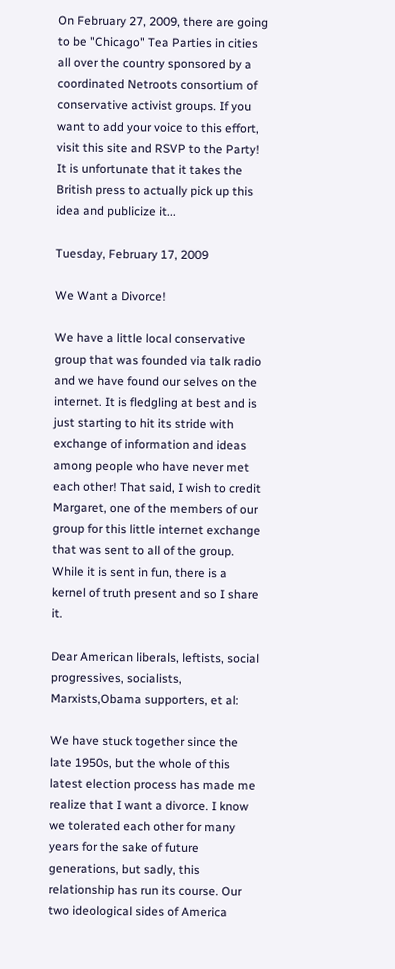On February 27, 2009, there are going to be "Chicago" Tea Parties in cities all over the country sponsored by a coordinated Netroots consortium of conservative activist groups. If you want to add your voice to this effort, visit this site and RSVP to the Party! It is unfortunate that it takes the British press to actually pick up this idea and publicize it...

Tuesday, February 17, 2009

We Want a Divorce!

We have a little local conservative group that was founded via talk radio and we have found our selves on the internet. It is fledgling at best and is just starting to hit its stride with exchange of information and ideas among people who have never met each other! That said, I wish to credit Margaret, one of the members of our group for this little internet exchange that was sent to all of the group. While it is sent in fun, there is a kernel of truth present and so I share it.

Dear American liberals, leftists, social progressives, socialists, Marxists,Obama supporters, et al:

We have stuck together since the late 1950s, but the whole of this latest election process has made me realize that I want a divorce. I know we tolerated each other for many years for the sake of future generations, but sadly, this relationship has run its course. Our two ideological sides of America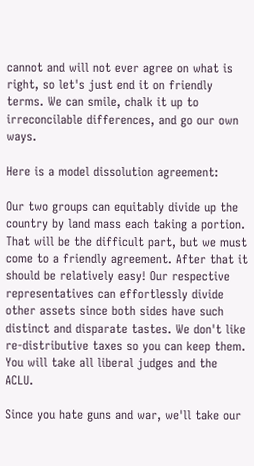cannot and will not ever agree on what is right, so let's just end it on friendly terms. We can smile, chalk it up to irreconcilable differences, and go our own ways.

Here is a model dissolution agreement:

Our two groups can equitably divide up the country by land mass each taking a portion. That will be the difficult part, but we must come to a friendly agreement. After that it should be relatively easy! Our respective representatives can effortlessly divide other assets since both sides have such distinct and disparate tastes. We don't like re-distributive taxes so you can keep them. You will take all liberal judges and the ACLU.

Since you hate guns and war, we'll take our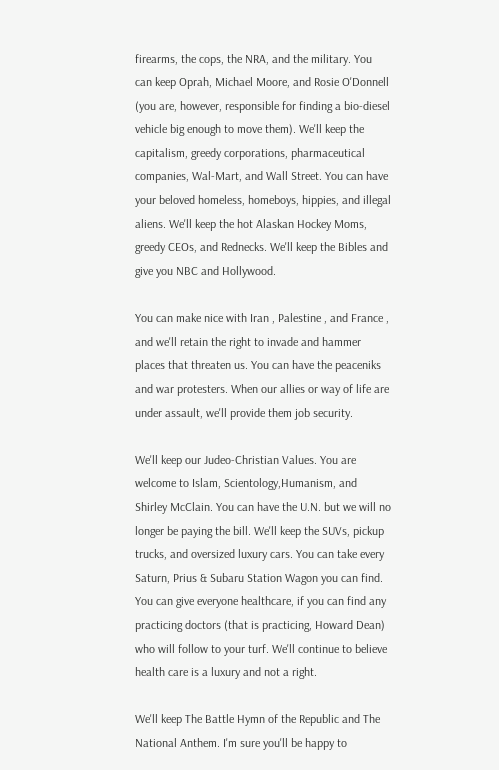firearms, the cops, the NRA, and the military. You can keep Oprah, Michael Moore, and Rosie O'Donnell (you are, however, responsible for finding a bio-diesel vehicle big enough to move them). We'll keep the capitalism, greedy corporations, pharmaceutical companies, Wal-Mart, and Wall Street. You can have your beloved homeless, homeboys, hippies, and illegal aliens. We'll keep the hot Alaskan Hockey Moms, greedy CEOs, and Rednecks. We'll keep the Bibles and give you NBC and Hollywood.

You can make nice with Iran , Palestine , and France , and we'll retain the right to invade and hammer places that threaten us. You can have the peaceniks and war protesters. When our allies or way of life are under assault, we'll provide them job security.

We'll keep our Judeo-Christian Values. You are welcome to Islam, Scientology,Humanism, and Shirley McClain. You can have the U.N. but we will no longer be paying the bill. We'll keep the SUVs, pickup trucks, and oversized luxury cars. You can take every Saturn, Prius & Subaru Station Wagon you can find. You can give everyone healthcare, if you can find any practicing doctors (that is practicing, Howard Dean) who will follow to your turf. We'll continue to believe health care is a luxury and not a right.

We'll keep The Battle Hymn of the Republic and The National Anthem. I'm sure you'll be happy to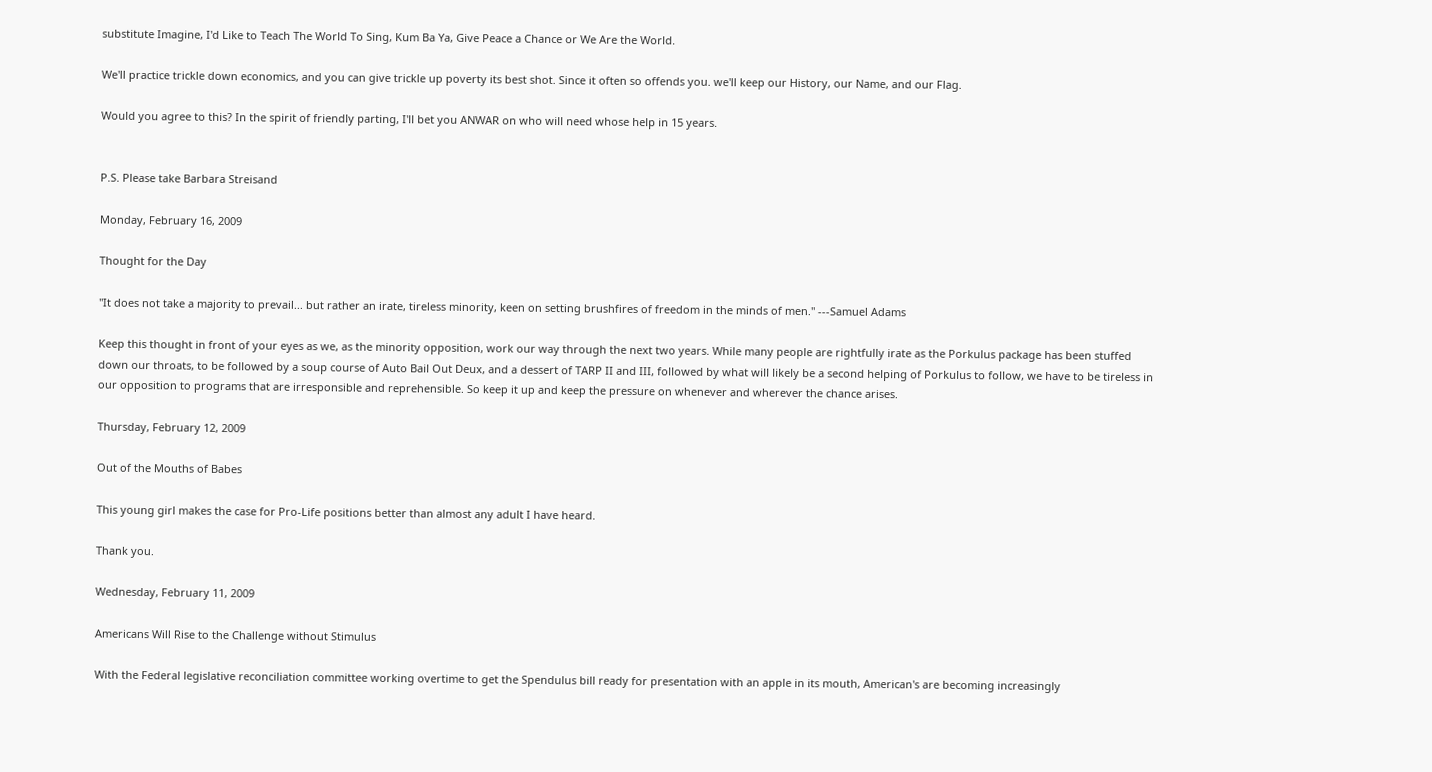substitute Imagine, I'd Like to Teach The World To Sing, Kum Ba Ya, Give Peace a Chance or We Are the World.

We'll practice trickle down economics, and you can give trickle up poverty its best shot. Since it often so offends you. we'll keep our History, our Name, and our Flag.

Would you agree to this? In the spirit of friendly parting, I'll bet you ANWAR on who will need whose help in 15 years.


P.S. Please take Barbara Streisand

Monday, February 16, 2009

Thought for the Day

"It does not take a majority to prevail... but rather an irate, tireless minority, keen on setting brushfires of freedom in the minds of men." ---Samuel Adams

Keep this thought in front of your eyes as we, as the minority opposition, work our way through the next two years. While many people are rightfully irate as the Porkulus package has been stuffed down our throats, to be followed by a soup course of Auto Bail Out Deux, and a dessert of TARP II and III, followed by what will likely be a second helping of Porkulus to follow, we have to be tireless in our opposition to programs that are irresponsible and reprehensible. So keep it up and keep the pressure on whenever and wherever the chance arises.

Thursday, February 12, 2009

Out of the Mouths of Babes

This young girl makes the case for Pro-Life positions better than almost any adult I have heard.

Thank you.

Wednesday, February 11, 2009

Americans Will Rise to the Challenge without Stimulus

With the Federal legislative reconciliation committee working overtime to get the Spendulus bill ready for presentation with an apple in its mouth, American's are becoming increasingly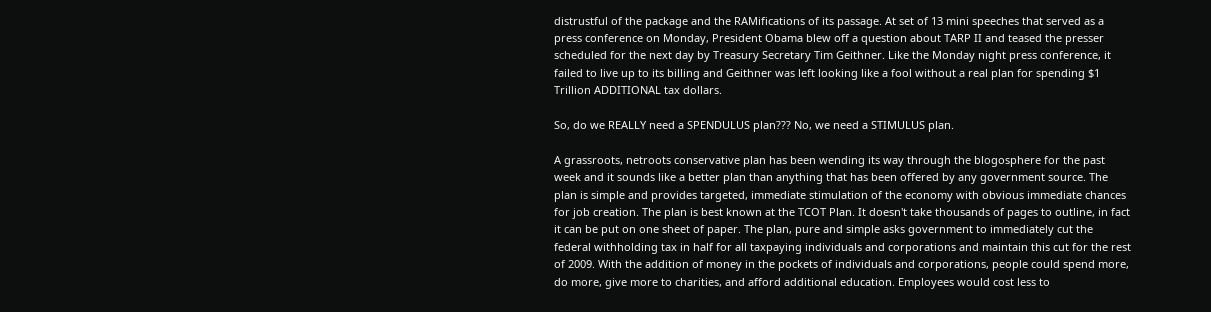distrustful of the package and the RAMifications of its passage. At set of 13 mini speeches that served as a press conference on Monday, President Obama blew off a question about TARP II and teased the presser scheduled for the next day by Treasury Secretary Tim Geithner. Like the Monday night press conference, it failed to live up to its billing and Geithner was left looking like a fool without a real plan for spending $1 Trillion ADDITIONAL tax dollars.

So, do we REALLY need a SPENDULUS plan??? No, we need a STIMULUS plan.

A grassroots, netroots conservative plan has been wending its way through the blogosphere for the past week and it sounds like a better plan than anything that has been offered by any government source. The plan is simple and provides targeted, immediate stimulation of the economy with obvious immediate chances for job creation. The plan is best known at the TCOT Plan. It doesn't take thousands of pages to outline, in fact it can be put on one sheet of paper. The plan, pure and simple asks government to immediately cut the federal withholding tax in half for all taxpaying individuals and corporations and maintain this cut for the rest of 2009. With the addition of money in the pockets of individuals and corporations, people could spend more, do more, give more to charities, and afford additional education. Employees would cost less to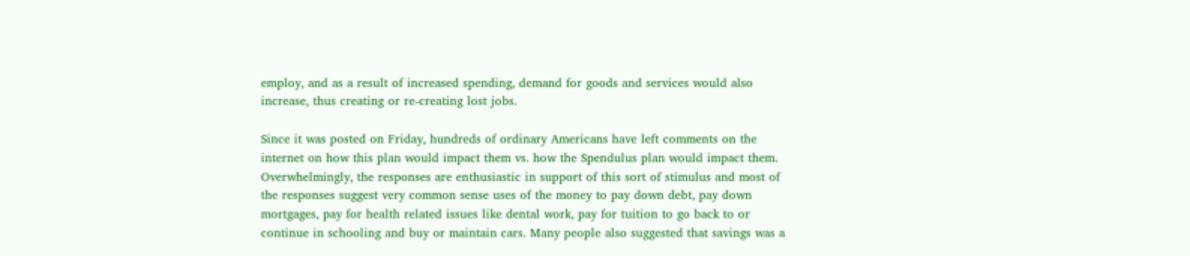employ, and as a result of increased spending, demand for goods and services would also increase, thus creating or re-creating lost jobs.

Since it was posted on Friday, hundreds of ordinary Americans have left comments on the internet on how this plan would impact them vs. how the Spendulus plan would impact them. Overwhelmingly, the responses are enthusiastic in support of this sort of stimulus and most of the responses suggest very common sense uses of the money to pay down debt, pay down mortgages, pay for health related issues like dental work, pay for tuition to go back to or continue in schooling and buy or maintain cars. Many people also suggested that savings was a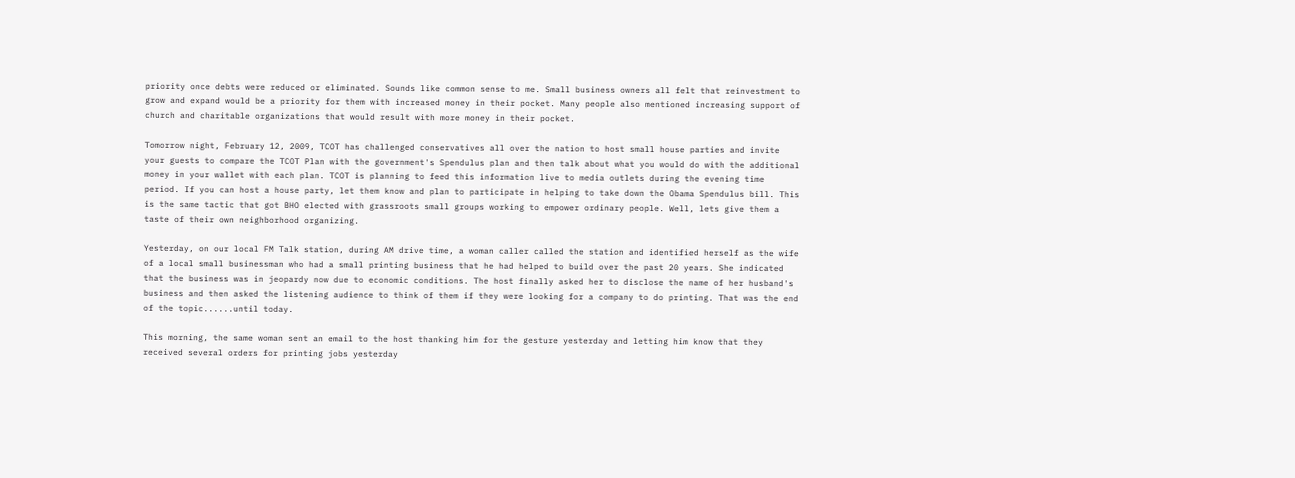priority once debts were reduced or eliminated. Sounds like common sense to me. Small business owners all felt that reinvestment to grow and expand would be a priority for them with increased money in their pocket. Many people also mentioned increasing support of church and charitable organizations that would result with more money in their pocket.

Tomorrow night, February 12, 2009, TCOT has challenged conservatives all over the nation to host small house parties and invite your guests to compare the TCOT Plan with the government's Spendulus plan and then talk about what you would do with the additional money in your wallet with each plan. TCOT is planning to feed this information live to media outlets during the evening time period. If you can host a house party, let them know and plan to participate in helping to take down the Obama Spendulus bill. This is the same tactic that got BHO elected with grassroots small groups working to empower ordinary people. Well, lets give them a taste of their own neighborhood organizing.

Yesterday, on our local FM Talk station, during AM drive time, a woman caller called the station and identified herself as the wife of a local small businessman who had a small printing business that he had helped to build over the past 20 years. She indicated that the business was in jeopardy now due to economic conditions. The host finally asked her to disclose the name of her husband's business and then asked the listening audience to think of them if they were looking for a company to do printing. That was the end of the topic......until today.

This morning, the same woman sent an email to the host thanking him for the gesture yesterday and letting him know that they received several orders for printing jobs yesterday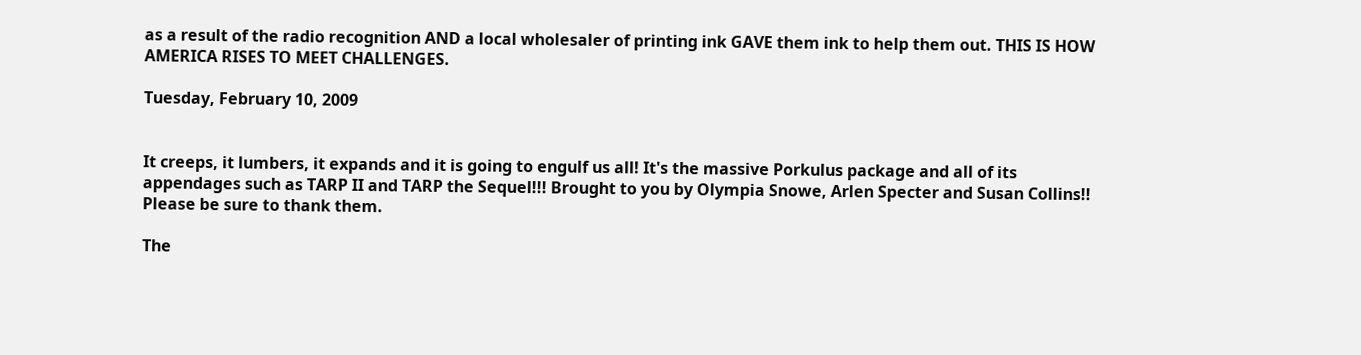as a result of the radio recognition AND a local wholesaler of printing ink GAVE them ink to help them out. THIS IS HOW AMERICA RISES TO MEET CHALLENGES.

Tuesday, February 10, 2009


It creeps, it lumbers, it expands and it is going to engulf us all! It's the massive Porkulus package and all of its appendages such as TARP II and TARP the Sequel!!! Brought to you by Olympia Snowe, Arlen Specter and Susan Collins!! Please be sure to thank them.

The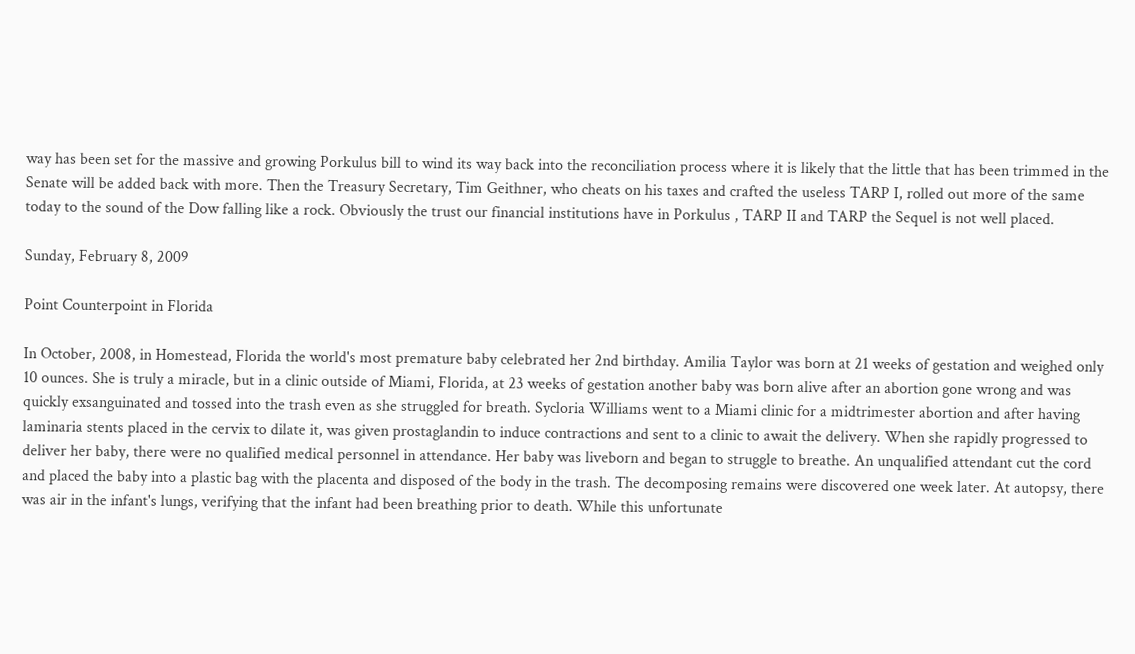way has been set for the massive and growing Porkulus bill to wind its way back into the reconciliation process where it is likely that the little that has been trimmed in the Senate will be added back with more. Then the Treasury Secretary, Tim Geithner, who cheats on his taxes and crafted the useless TARP I, rolled out more of the same today to the sound of the Dow falling like a rock. Obviously the trust our financial institutions have in Porkulus , TARP II and TARP the Sequel is not well placed.

Sunday, February 8, 2009

Point Counterpoint in Florida

In October, 2008, in Homestead, Florida the world's most premature baby celebrated her 2nd birthday. Amilia Taylor was born at 21 weeks of gestation and weighed only 10 ounces. She is truly a miracle, but in a clinic outside of Miami, Florida, at 23 weeks of gestation another baby was born alive after an abortion gone wrong and was quickly exsanguinated and tossed into the trash even as she struggled for breath. Sycloria Williams went to a Miami clinic for a midtrimester abortion and after having laminaria stents placed in the cervix to dilate it, was given prostaglandin to induce contractions and sent to a clinic to await the delivery. When she rapidly progressed to deliver her baby, there were no qualified medical personnel in attendance. Her baby was liveborn and began to struggle to breathe. An unqualified attendant cut the cord and placed the baby into a plastic bag with the placenta and disposed of the body in the trash. The decomposing remains were discovered one week later. At autopsy, there was air in the infant's lungs, verifying that the infant had been breathing prior to death. While this unfortunate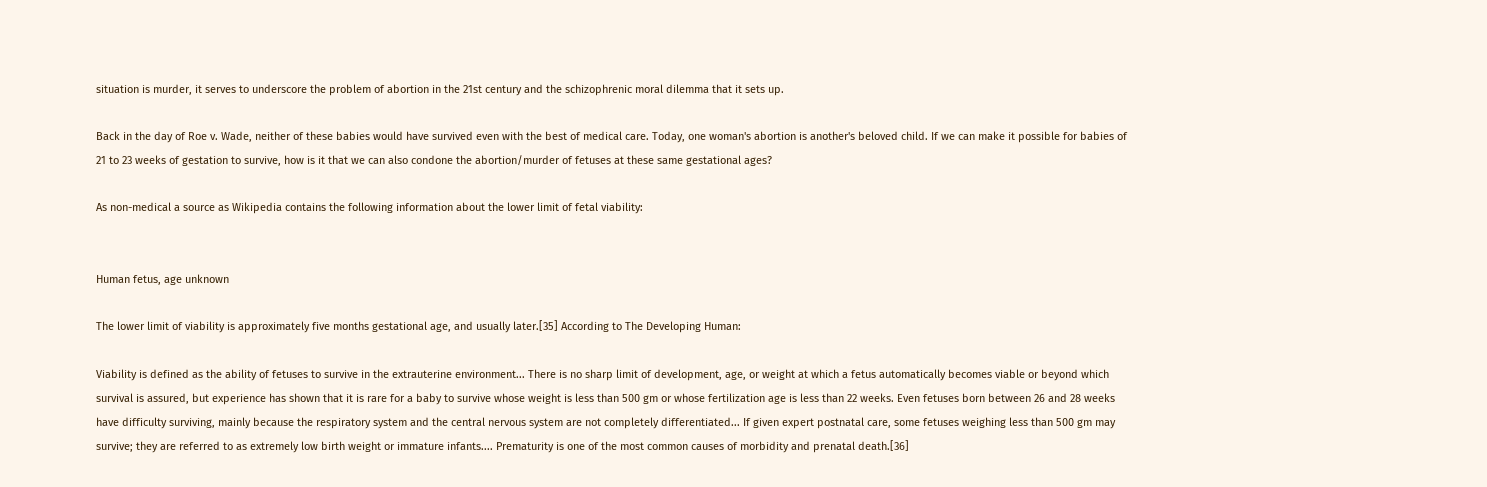situation is murder, it serves to underscore the problem of abortion in the 21st century and the schizophrenic moral dilemma that it sets up.

Back in the day of Roe v. Wade, neither of these babies would have survived even with the best of medical care. Today, one woman's abortion is another's beloved child. If we can make it possible for babies of 21 to 23 weeks of gestation to survive, how is it that we can also condone the abortion/murder of fetuses at these same gestational ages?

As non-medical a source as Wikipedia contains the following information about the lower limit of fetal viability:


Human fetus, age unknown

The lower limit of viability is approximately five months gestational age, and usually later.[35] According to The Developing Human:

Viability is defined as the ability of fetuses to survive in the extrauterine environment... There is no sharp limit of development, age, or weight at which a fetus automatically becomes viable or beyond which survival is assured, but experience has shown that it is rare for a baby to survive whose weight is less than 500 gm or whose fertilization age is less than 22 weeks. Even fetuses born between 26 and 28 weeks have difficulty surviving, mainly because the respiratory system and the central nervous system are not completely differentiated... If given expert postnatal care, some fetuses weighing less than 500 gm may survive; they are referred to as extremely low birth weight or immature infants.... Prematurity is one of the most common causes of morbidity and prenatal death.[36]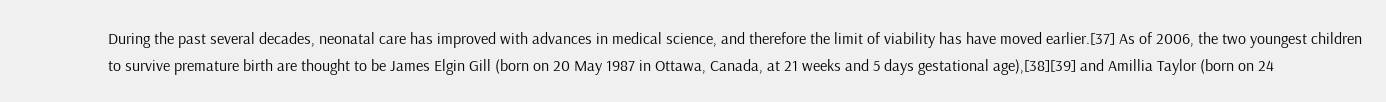During the past several decades, neonatal care has improved with advances in medical science, and therefore the limit of viability has have moved earlier.[37] As of 2006, the two youngest children to survive premature birth are thought to be James Elgin Gill (born on 20 May 1987 in Ottawa, Canada, at 21 weeks and 5 days gestational age),[38][39] and Amillia Taylor (born on 24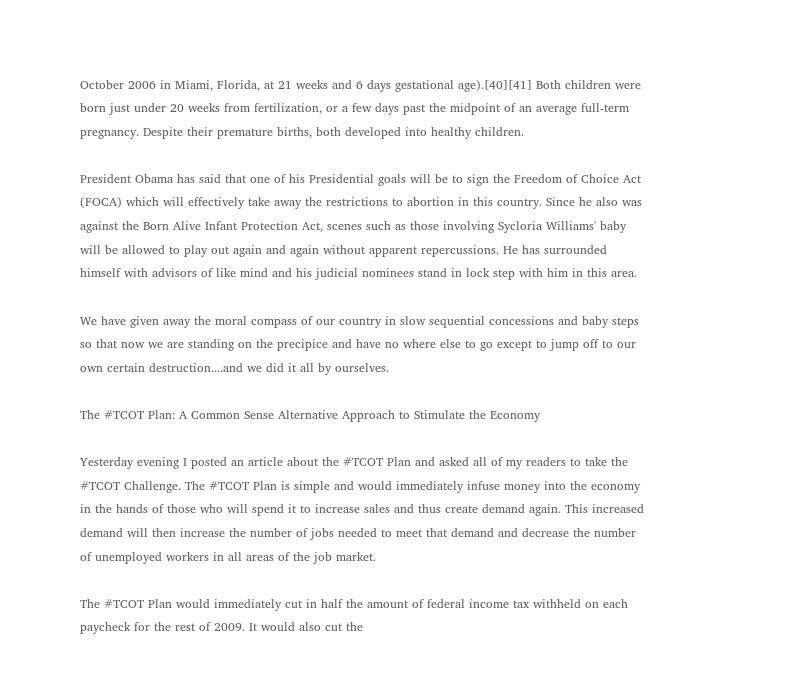October 2006 in Miami, Florida, at 21 weeks and 6 days gestational age).[40][41] Both children were born just under 20 weeks from fertilization, or a few days past the midpoint of an average full-term pregnancy. Despite their premature births, both developed into healthy children.

President Obama has said that one of his Presidential goals will be to sign the Freedom of Choice Act (FOCA) which will effectively take away the restrictions to abortion in this country. Since he also was against the Born Alive Infant Protection Act, scenes such as those involving Sycloria Williams' baby will be allowed to play out again and again without apparent repercussions. He has surrounded himself with advisors of like mind and his judicial nominees stand in lock step with him in this area.

We have given away the moral compass of our country in slow sequential concessions and baby steps so that now we are standing on the precipice and have no where else to go except to jump off to our own certain destruction....and we did it all by ourselves.

The #TCOT Plan: A Common Sense Alternative Approach to Stimulate the Economy

Yesterday evening I posted an article about the #TCOT Plan and asked all of my readers to take the #TCOT Challenge. The #TCOT Plan is simple and would immediately infuse money into the economy in the hands of those who will spend it to increase sales and thus create demand again. This increased demand will then increase the number of jobs needed to meet that demand and decrease the number of unemployed workers in all areas of the job market.

The #TCOT Plan would immediately cut in half the amount of federal income tax withheld on each paycheck for the rest of 2009. It would also cut the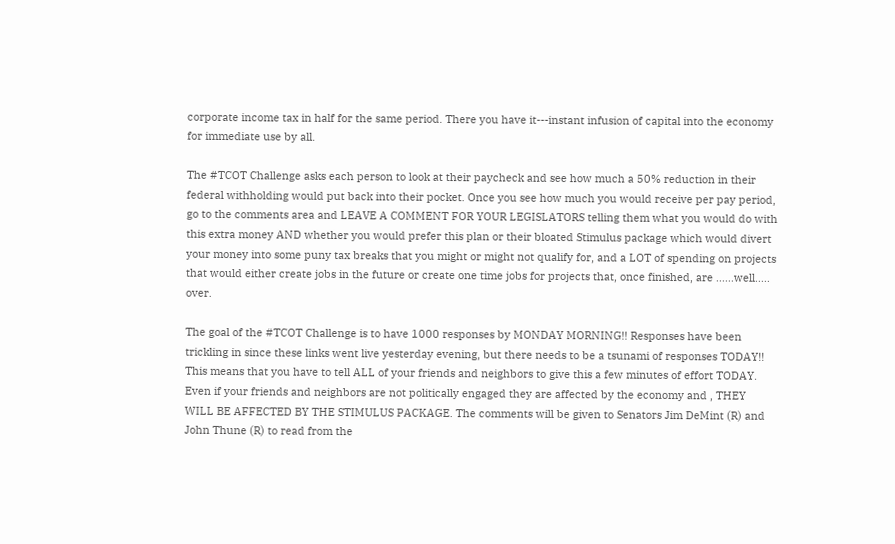corporate income tax in half for the same period. There you have it---instant infusion of capital into the economy for immediate use by all.

The #TCOT Challenge asks each person to look at their paycheck and see how much a 50% reduction in their federal withholding would put back into their pocket. Once you see how much you would receive per pay period, go to the comments area and LEAVE A COMMENT FOR YOUR LEGISLATORS telling them what you would do with this extra money AND whether you would prefer this plan or their bloated Stimulus package which would divert your money into some puny tax breaks that you might or might not qualify for, and a LOT of spending on projects that would either create jobs in the future or create one time jobs for projects that, once finished, are ......well..... over.

The goal of the #TCOT Challenge is to have 1000 responses by MONDAY MORNING!! Responses have been trickling in since these links went live yesterday evening, but there needs to be a tsunami of responses TODAY!! This means that you have to tell ALL of your friends and neighbors to give this a few minutes of effort TODAY. Even if your friends and neighbors are not politically engaged they are affected by the economy and , THEY WILL BE AFFECTED BY THE STIMULUS PACKAGE. The comments will be given to Senators Jim DeMint (R) and John Thune (R) to read from the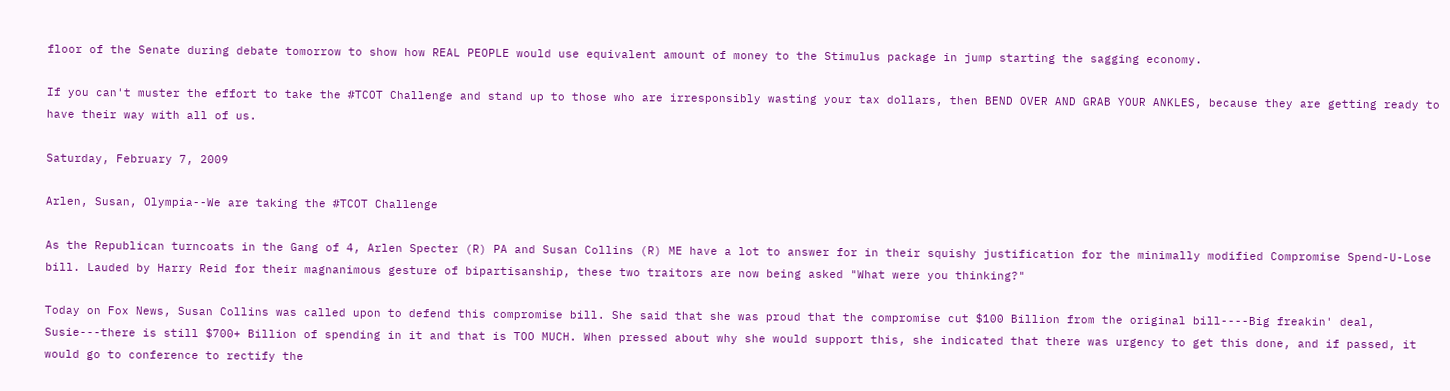floor of the Senate during debate tomorrow to show how REAL PEOPLE would use equivalent amount of money to the Stimulus package in jump starting the sagging economy.

If you can't muster the effort to take the #TCOT Challenge and stand up to those who are irresponsibly wasting your tax dollars, then BEND OVER AND GRAB YOUR ANKLES, because they are getting ready to have their way with all of us.

Saturday, February 7, 2009

Arlen, Susan, Olympia--We are taking the #TCOT Challenge

As the Republican turncoats in the Gang of 4, Arlen Specter (R) PA and Susan Collins (R) ME have a lot to answer for in their squishy justification for the minimally modified Compromise Spend-U-Lose bill. Lauded by Harry Reid for their magnanimous gesture of bipartisanship, these two traitors are now being asked "What were you thinking?"

Today on Fox News, Susan Collins was called upon to defend this compromise bill. She said that she was proud that the compromise cut $100 Billion from the original bill----Big freakin' deal, Susie---there is still $700+ Billion of spending in it and that is TOO MUCH. When pressed about why she would support this, she indicated that there was urgency to get this done, and if passed, it would go to conference to rectify the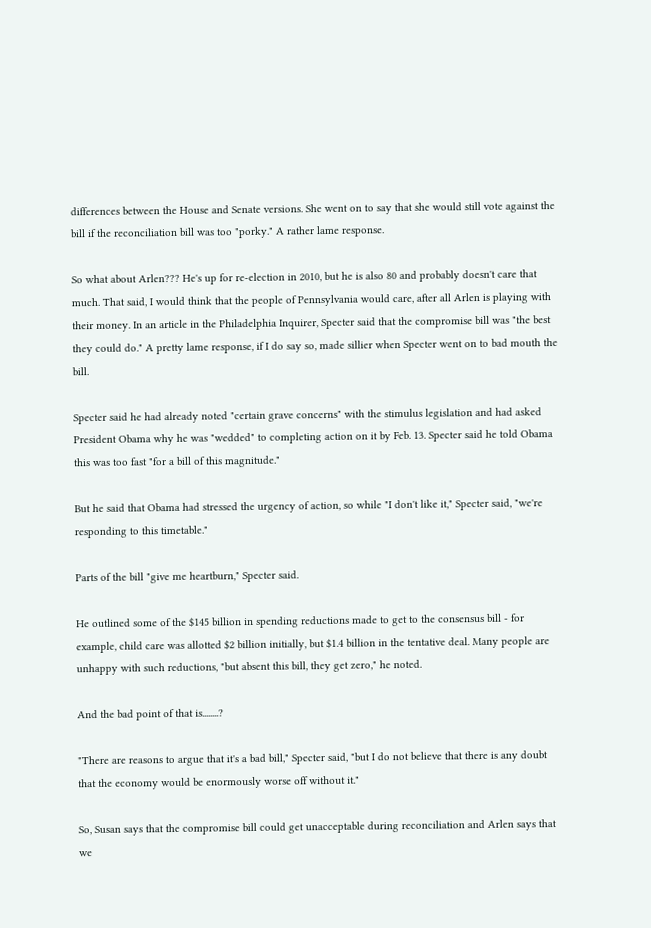differences between the House and Senate versions. She went on to say that she would still vote against the bill if the reconciliation bill was too "porky." A rather lame response.

So what about Arlen??? He's up for re-election in 2010, but he is also 80 and probably doesn't care that much. That said, I would think that the people of Pennsylvania would care, after all Arlen is playing with their money. In an article in the Philadelphia Inquirer, Specter said that the compromise bill was "the best they could do." A pretty lame response, if I do say so, made sillier when Specter went on to bad mouth the bill.

Specter said he had already noted "certain grave concerns" with the stimulus legislation and had asked President Obama why he was "wedded" to completing action on it by Feb. 13. Specter said he told Obama this was too fast "for a bill of this magnitude."

But he said that Obama had stressed the urgency of action, so while "I don't like it," Specter said, "we're responding to this timetable."

Parts of the bill "give me heartburn," Specter said.

He outlined some of the $145 billion in spending reductions made to get to the consensus bill - for example, child care was allotted $2 billion initially, but $1.4 billion in the tentative deal. Many people are unhappy with such reductions, "but absent this bill, they get zero," he noted.

And the bad point of that is........?

"There are reasons to argue that it's a bad bill," Specter said, "but I do not believe that there is any doubt that the economy would be enormously worse off without it."

So, Susan says that the compromise bill could get unacceptable during reconciliation and Arlen says that we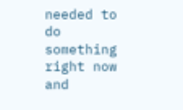needed to do something right now and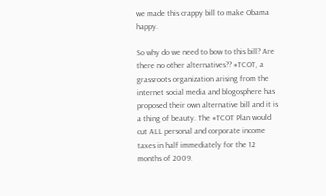we made this crappy bill to make Obama happy.

So why do we need to bow to this bill? Are there no other alternatives?? #TCOT, a grassroots organization arising from the internet social media and blogosphere has proposed their own alternative bill and it is a thing of beauty. The #TCOT Plan would cut ALL personal and corporate income taxes in half immediately for the 12 months of 2009.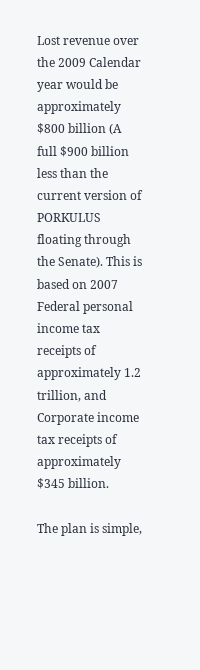Lost revenue over the 2009 Calendar year would be approximately $800 billion (A full $900 billion less than the current version of PORKULUS floating through the Senate). This is based on 2007 Federal personal income tax receipts of approximately 1.2 trillion, and Corporate income tax receipts of approximately $345 billion.

The plan is simple,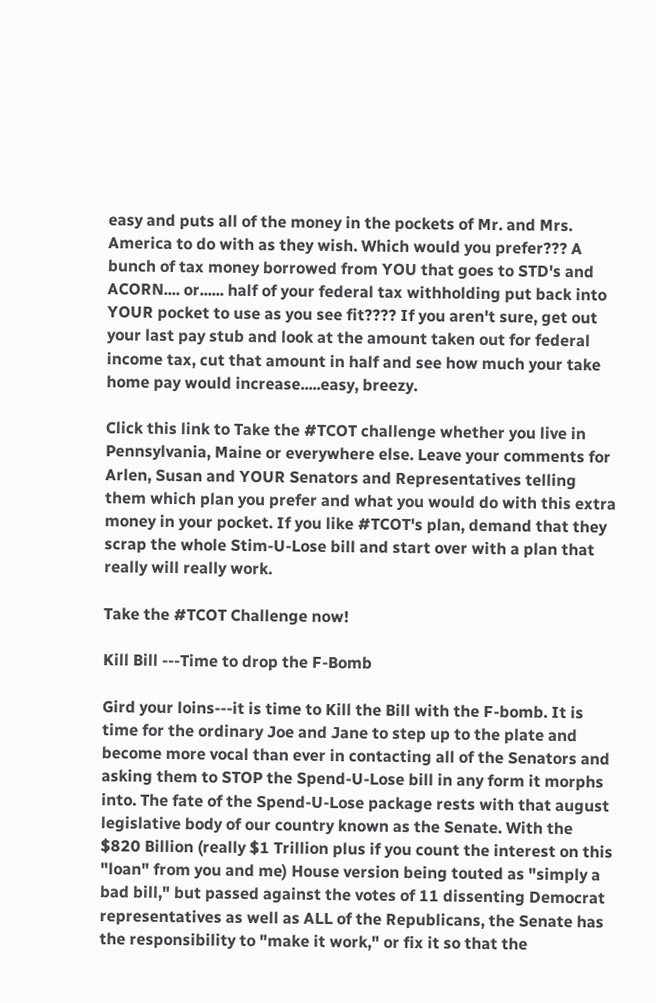easy and puts all of the money in the pockets of Mr. and Mrs. America to do with as they wish. Which would you prefer??? A bunch of tax money borrowed from YOU that goes to STD's and ACORN.... or...... half of your federal tax withholding put back into YOUR pocket to use as you see fit???? If you aren't sure, get out your last pay stub and look at the amount taken out for federal income tax, cut that amount in half and see how much your take home pay would increase.....easy, breezy.

Click this link to Take the #TCOT challenge whether you live in Pennsylvania, Maine or everywhere else. Leave your comments for Arlen, Susan and YOUR Senators and Representatives telling them which plan you prefer and what you would do with this extra money in your pocket. If you like #TCOT's plan, demand that they scrap the whole Stim-U-Lose bill and start over with a plan that really will really work.

Take the #TCOT Challenge now!

Kill Bill ---Time to drop the F-Bomb

Gird your loins---it is time to Kill the Bill with the F-bomb. It is time for the ordinary Joe and Jane to step up to the plate and become more vocal than ever in contacting all of the Senators and asking them to STOP the Spend-U-Lose bill in any form it morphs into. The fate of the Spend-U-Lose package rests with that august legislative body of our country known as the Senate. With the $820 Billion (really $1 Trillion plus if you count the interest on this "loan" from you and me) House version being touted as "simply a bad bill," but passed against the votes of 11 dissenting Democrat representatives as well as ALL of the Republicans, the Senate has the responsibility to "make it work," or fix it so that the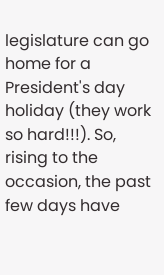legislature can go home for a President's day holiday (they work so hard!!!). So, rising to the occasion, the past few days have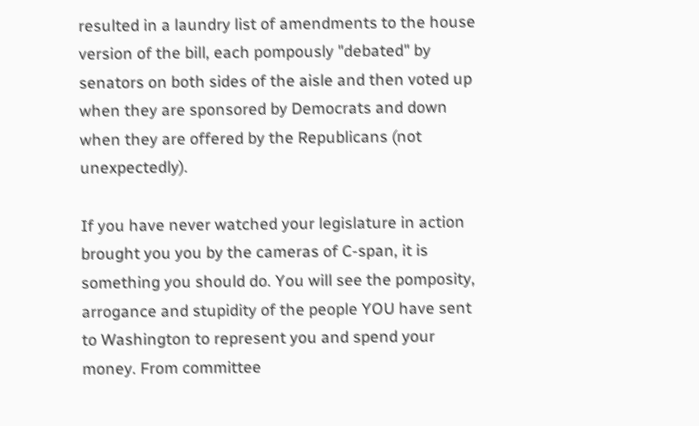resulted in a laundry list of amendments to the house version of the bill, each pompously "debated" by senators on both sides of the aisle and then voted up when they are sponsored by Democrats and down when they are offered by the Republicans (not unexpectedly).

If you have never watched your legislature in action brought you you by the cameras of C-span, it is something you should do. You will see the pomposity, arrogance and stupidity of the people YOU have sent to Washington to represent you and spend your money. From committee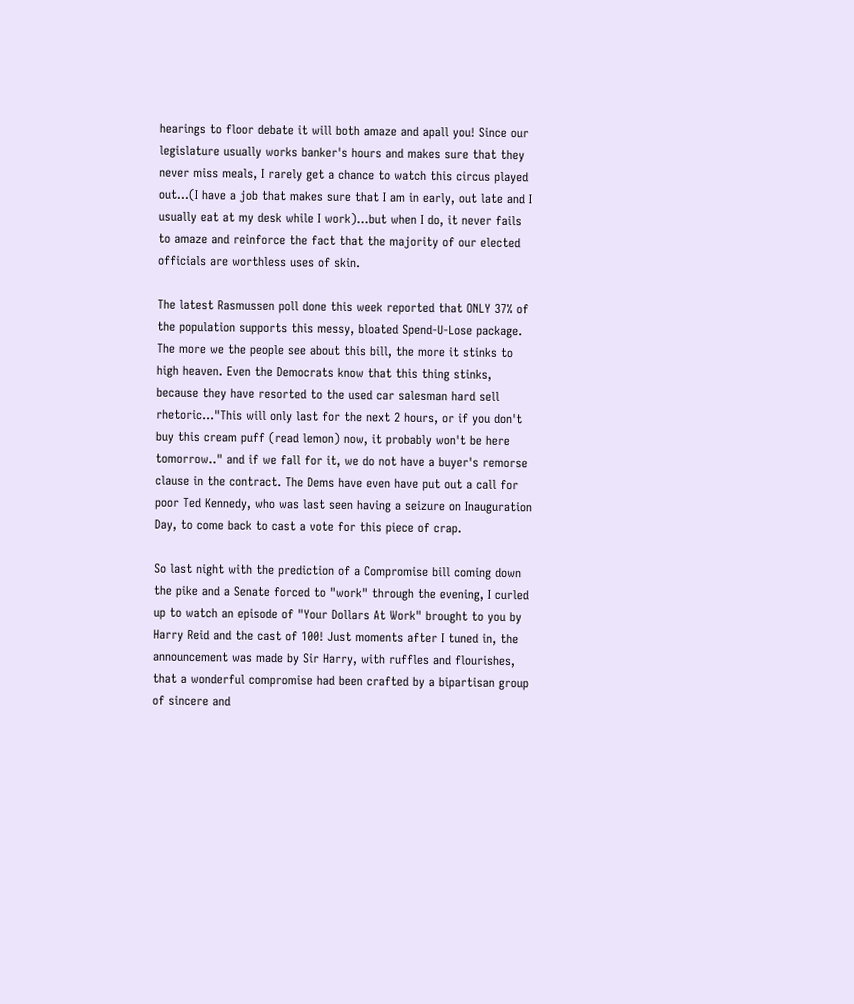hearings to floor debate it will both amaze and apall you! Since our legislature usually works banker's hours and makes sure that they never miss meals, I rarely get a chance to watch this circus played out...(I have a job that makes sure that I am in early, out late and I usually eat at my desk while I work)...but when I do, it never fails to amaze and reinforce the fact that the majority of our elected officials are worthless uses of skin.

The latest Rasmussen poll done this week reported that ONLY 37% of the population supports this messy, bloated Spend-U-Lose package. The more we the people see about this bill, the more it stinks to high heaven. Even the Democrats know that this thing stinks, because they have resorted to the used car salesman hard sell rhetoric..."This will only last for the next 2 hours, or if you don't buy this cream puff (read lemon) now, it probably won't be here tomorrow.." and if we fall for it, we do not have a buyer's remorse clause in the contract. The Dems have even have put out a call for poor Ted Kennedy, who was last seen having a seizure on Inauguration Day, to come back to cast a vote for this piece of crap.

So last night with the prediction of a Compromise bill coming down the pike and a Senate forced to "work" through the evening, I curled up to watch an episode of "Your Dollars At Work" brought to you by Harry Reid and the cast of 100! Just moments after I tuned in, the announcement was made by Sir Harry, with ruffles and flourishes, that a wonderful compromise had been crafted by a bipartisan group of sincere and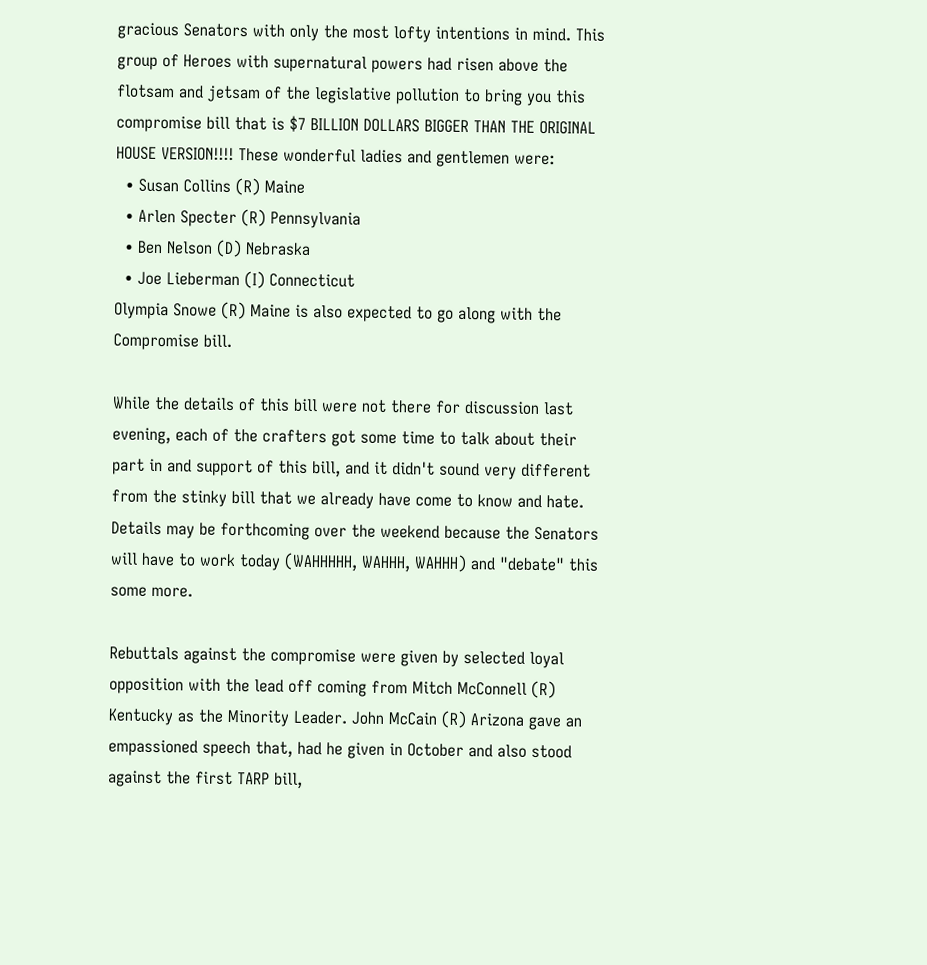gracious Senators with only the most lofty intentions in mind. This group of Heroes with supernatural powers had risen above the flotsam and jetsam of the legislative pollution to bring you this compromise bill that is $7 BILLION DOLLARS BIGGER THAN THE ORIGINAL HOUSE VERSION!!!! These wonderful ladies and gentlemen were:
  • Susan Collins (R) Maine
  • Arlen Specter (R) Pennsylvania
  • Ben Nelson (D) Nebraska
  • Joe Lieberman (I) Connecticut
Olympia Snowe (R) Maine is also expected to go along with the Compromise bill.

While the details of this bill were not there for discussion last evening, each of the crafters got some time to talk about their part in and support of this bill, and it didn't sound very different from the stinky bill that we already have come to know and hate. Details may be forthcoming over the weekend because the Senators will have to work today (WAHHHHH, WAHHH, WAHHH) and "debate" this some more.

Rebuttals against the compromise were given by selected loyal opposition with the lead off coming from Mitch McConnell (R) Kentucky as the Minority Leader. John McCain (R) Arizona gave an empassioned speech that, had he given in October and also stood against the first TARP bill,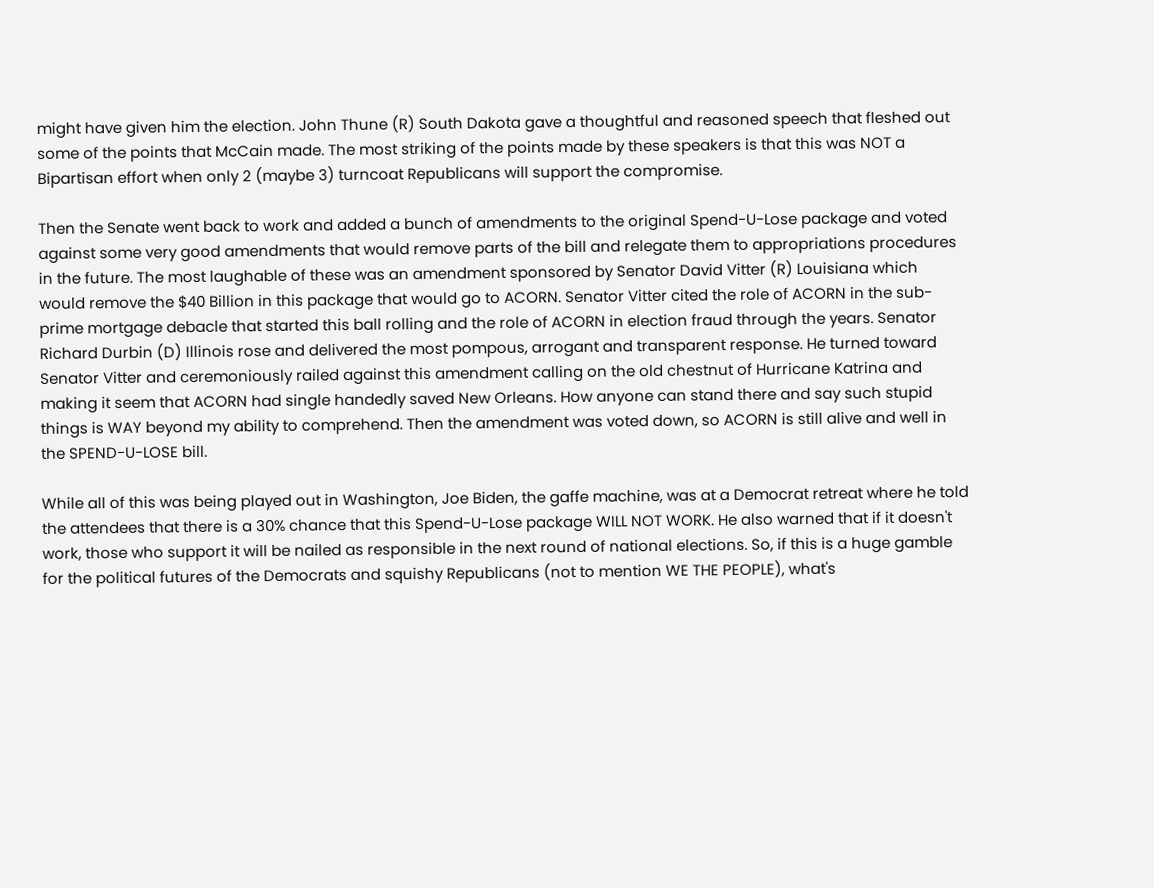might have given him the election. John Thune (R) South Dakota gave a thoughtful and reasoned speech that fleshed out some of the points that McCain made. The most striking of the points made by these speakers is that this was NOT a Bipartisan effort when only 2 (maybe 3) turncoat Republicans will support the compromise.

Then the Senate went back to work and added a bunch of amendments to the original Spend-U-Lose package and voted against some very good amendments that would remove parts of the bill and relegate them to appropriations procedures in the future. The most laughable of these was an amendment sponsored by Senator David Vitter (R) Louisiana which would remove the $40 Billion in this package that would go to ACORN. Senator Vitter cited the role of ACORN in the sub-prime mortgage debacle that started this ball rolling and the role of ACORN in election fraud through the years. Senator Richard Durbin (D) Illinois rose and delivered the most pompous, arrogant and transparent response. He turned toward Senator Vitter and ceremoniously railed against this amendment calling on the old chestnut of Hurricane Katrina and making it seem that ACORN had single handedly saved New Orleans. How anyone can stand there and say such stupid things is WAY beyond my ability to comprehend. Then the amendment was voted down, so ACORN is still alive and well in the SPEND-U-LOSE bill.

While all of this was being played out in Washington, Joe Biden, the gaffe machine, was at a Democrat retreat where he told the attendees that there is a 30% chance that this Spend-U-Lose package WILL NOT WORK. He also warned that if it doesn't work, those who support it will be nailed as responsible in the next round of national elections. So, if this is a huge gamble for the political futures of the Democrats and squishy Republicans (not to mention WE THE PEOPLE), what's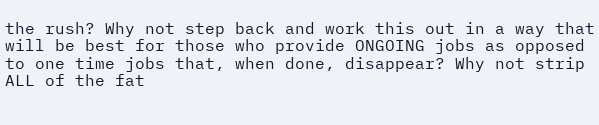the rush? Why not step back and work this out in a way that will be best for those who provide ONGOING jobs as opposed to one time jobs that, when done, disappear? Why not strip ALL of the fat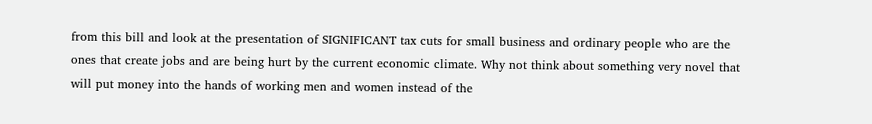from this bill and look at the presentation of SIGNIFICANT tax cuts for small business and ordinary people who are the ones that create jobs and are being hurt by the current economic climate. Why not think about something very novel that will put money into the hands of working men and women instead of the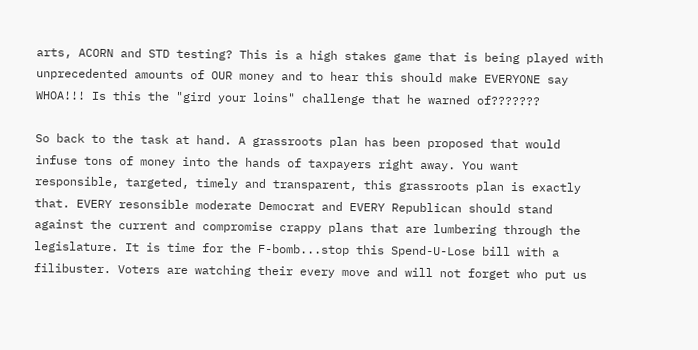arts, ACORN and STD testing? This is a high stakes game that is being played with unprecedented amounts of OUR money and to hear this should make EVERYONE say WHOA!!! Is this the "gird your loins" challenge that he warned of???????

So back to the task at hand. A grassroots plan has been proposed that would infuse tons of money into the hands of taxpayers right away. You want responsible, targeted, timely and transparent, this grassroots plan is exactly that. EVERY resonsible moderate Democrat and EVERY Republican should stand against the current and compromise crappy plans that are lumbering through the legislature. It is time for the F-bomb...stop this Spend-U-Lose bill with a filibuster. Voters are watching their every move and will not forget who put us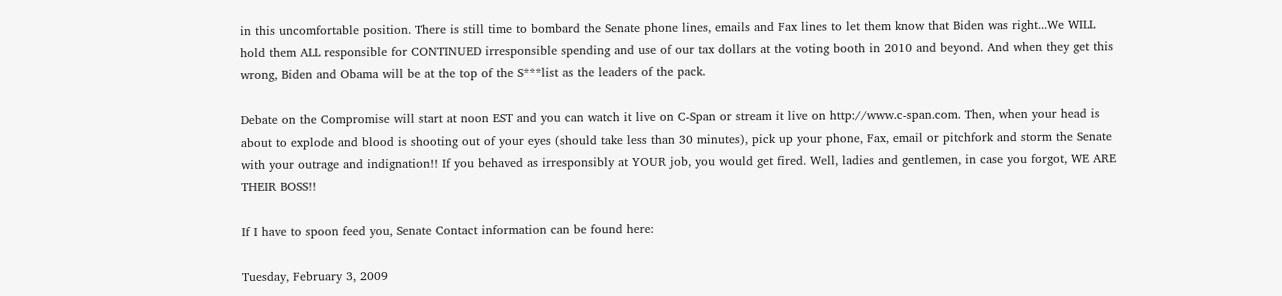in this uncomfortable position. There is still time to bombard the Senate phone lines, emails and Fax lines to let them know that Biden was right...We WILL hold them ALL responsible for CONTINUED irresponsible spending and use of our tax dollars at the voting booth in 2010 and beyond. And when they get this wrong, Biden and Obama will be at the top of the S***list as the leaders of the pack.

Debate on the Compromise will start at noon EST and you can watch it live on C-Span or stream it live on http://www.c-span.com. Then, when your head is about to explode and blood is shooting out of your eyes (should take less than 30 minutes), pick up your phone, Fax, email or pitchfork and storm the Senate with your outrage and indignation!! If you behaved as irresponsibly at YOUR job, you would get fired. Well, ladies and gentlemen, in case you forgot, WE ARE THEIR BOSS!!

If I have to spoon feed you, Senate Contact information can be found here:

Tuesday, February 3, 2009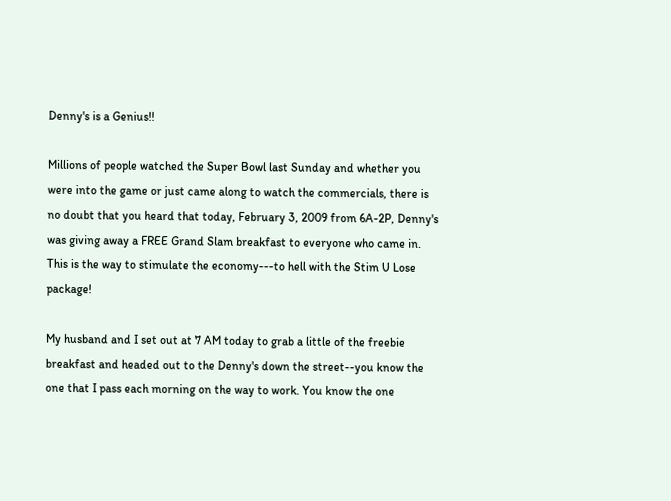Denny's is a Genius!!

Millions of people watched the Super Bowl last Sunday and whether you were into the game or just came along to watch the commercials, there is no doubt that you heard that today, February 3, 2009 from 6A-2P, Denny's was giving away a FREE Grand Slam breakfast to everyone who came in. This is the way to stimulate the economy---to hell with the Stim U Lose package!

My husband and I set out at 7 AM today to grab a little of the freebie breakfast and headed out to the Denny's down the street--you know the one that I pass each morning on the way to work. You know the one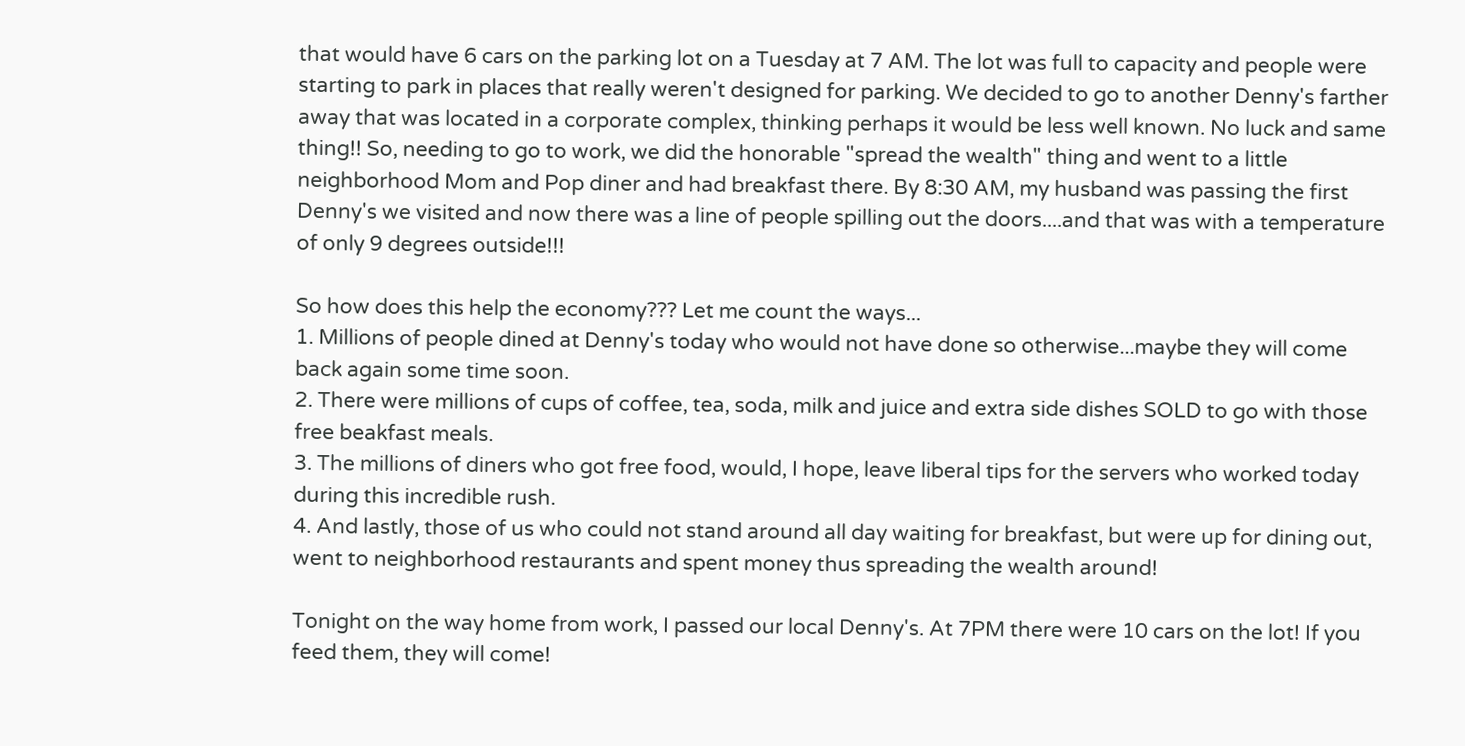that would have 6 cars on the parking lot on a Tuesday at 7 AM. The lot was full to capacity and people were starting to park in places that really weren't designed for parking. We decided to go to another Denny's farther away that was located in a corporate complex, thinking perhaps it would be less well known. No luck and same thing!! So, needing to go to work, we did the honorable "spread the wealth" thing and went to a little neighborhood Mom and Pop diner and had breakfast there. By 8:30 AM, my husband was passing the first Denny's we visited and now there was a line of people spilling out the doors....and that was with a temperature of only 9 degrees outside!!!

So how does this help the economy??? Let me count the ways...
1. Millions of people dined at Denny's today who would not have done so otherwise...maybe they will come back again some time soon.
2. There were millions of cups of coffee, tea, soda, milk and juice and extra side dishes SOLD to go with those free beakfast meals.
3. The millions of diners who got free food, would, I hope, leave liberal tips for the servers who worked today during this incredible rush.
4. And lastly, those of us who could not stand around all day waiting for breakfast, but were up for dining out, went to neighborhood restaurants and spent money thus spreading the wealth around!

Tonight on the way home from work, I passed our local Denny's. At 7PM there were 10 cars on the lot! If you feed them, they will come!